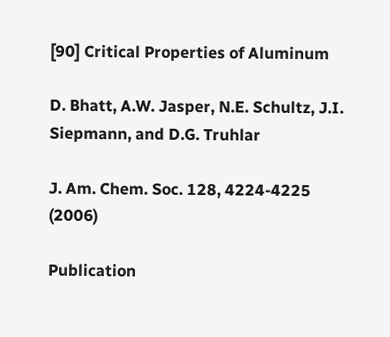[90] Critical Properties of Aluminum

D. Bhatt, A.W. Jasper, N.E. Schultz, J.I. Siepmann, and D.G. Truhlar

J. Am. Chem. Soc. 128, 4224-4225 (2006)

Publication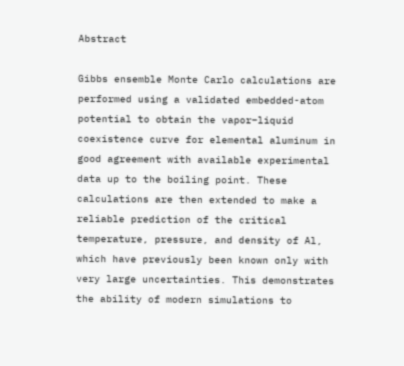Abstract

Gibbs ensemble Monte Carlo calculations are performed using a validated embedded-atom potential to obtain the vapor−liquid coexistence curve for elemental aluminum in good agreement with available experimental data up to the boiling point. These calculations are then extended to make a reliable prediction of the critical temperature, pressure, and density of Al, which have previously been known only with very large uncertainties. This demonstrates the ability of modern simulations to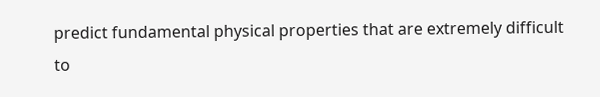predict fundamental physical properties that are extremely difficult to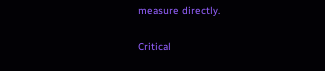measure directly.

Critical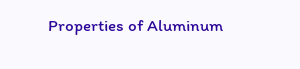Properties of Aluminum